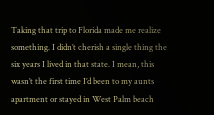Taking that trip to Florida made me realize something. I didn’t cherish a single thing the six years I lived in that state. I mean, this wasn’t the first time I’d been to my aunts apartment or stayed in West Palm beach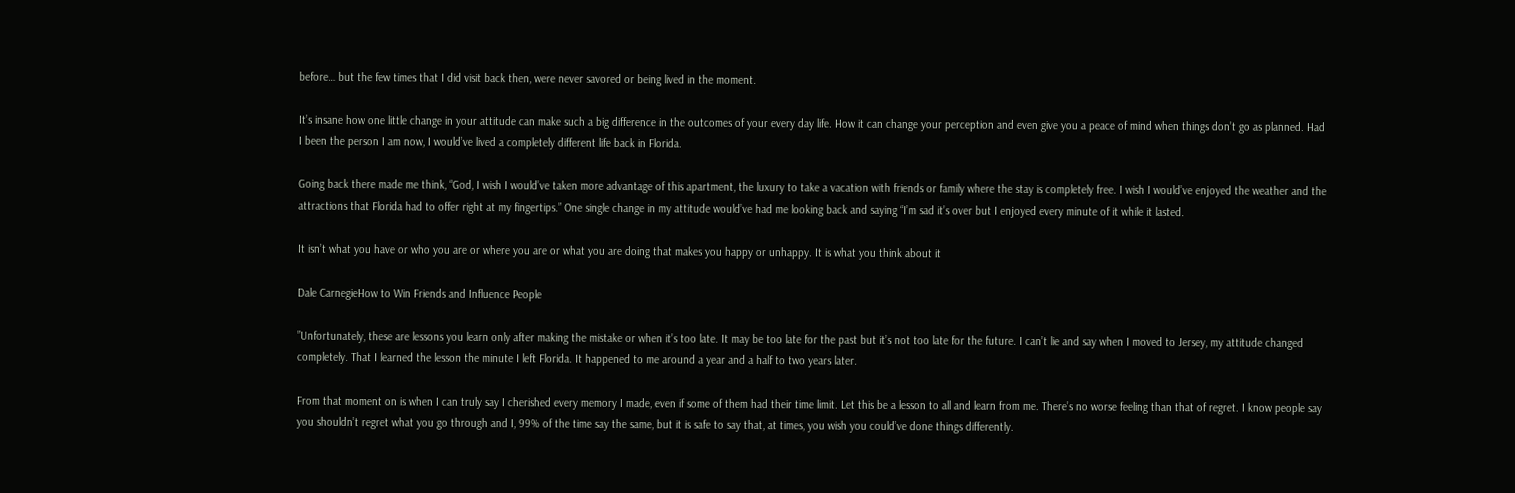before… but the few times that I did visit back then, were never savored or being lived in the moment.

It’s insane how one little change in your attitude can make such a big difference in the outcomes of your every day life. How it can change your perception and even give you a peace of mind when things don’t go as planned. Had I been the person I am now, I would’ve lived a completely different life back in Florida.

Going back there made me think, “God, I wish I would’ve taken more advantage of this apartment, the luxury to take a vacation with friends or family where the stay is completely free. I wish I would’ve enjoyed the weather and the attractions that Florida had to offer right at my fingertips.” One single change in my attitude would’ve had me looking back and saying “I’m sad it’s over but I enjoyed every minute of it while it lasted.

It isn’t what you have or who you are or where you are or what you are doing that makes you happy or unhappy. It is what you think about it

Dale CarnegieHow to Win Friends and Influence People

”Unfortunately, these are lessons you learn only after making the mistake or when it’s too late. It may be too late for the past but it’s not too late for the future. I can’t lie and say when I moved to Jersey, my attitude changed completely. That I learned the lesson the minute I left Florida. It happened to me around a year and a half to two years later.

From that moment on is when I can truly say I cherished every memory I made, even if some of them had their time limit. Let this be a lesson to all and learn from me. There’s no worse feeling than that of regret. I know people say you shouldn’t regret what you go through and I, 99% of the time say the same, but it is safe to say that, at times, you wish you could’ve done things differently.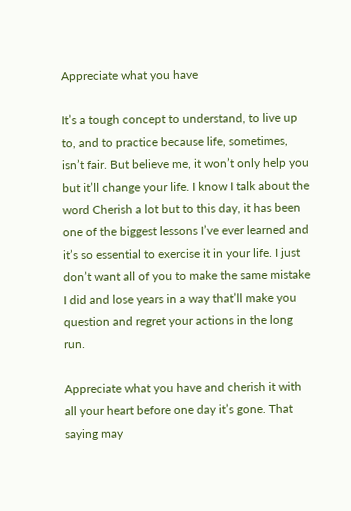Appreciate what you have

It’s a tough concept to understand, to live up to, and to practice because life, sometimes, isn’t fair. But believe me, it won’t only help you but it’ll change your life. I know I talk about the word Cherish a lot but to this day, it has been one of the biggest lessons I’ve ever learned and it’s so essential to exercise it in your life. I just don’t want all of you to make the same mistake I did and lose years in a way that’ll make you question and regret your actions in the long run.

Appreciate what you have and cherish it with all your heart before one day it’s gone. That saying may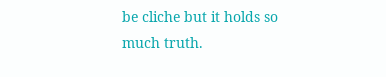be cliche but it holds so much truth.